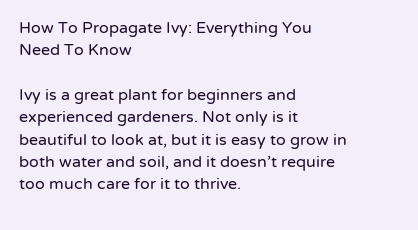How To Propagate Ivy: Everything You Need To Know

Ivy is a great plant for beginners and experienced gardeners. Not only is it beautiful to look at, but it is easy to grow in both water and soil, and it doesn’t require too much care for it to thrive.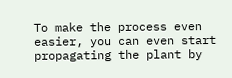To make the process even easier, you can even start propagating the plant by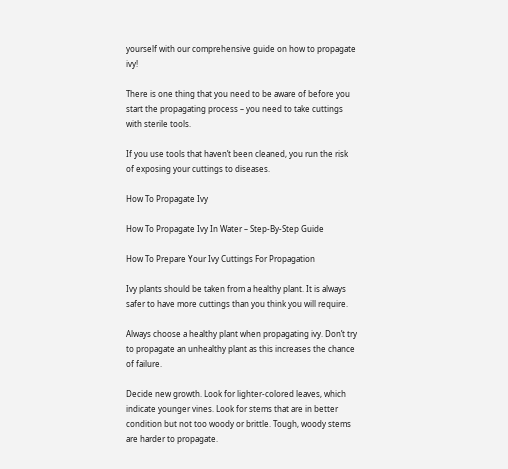yourself with our comprehensive guide on how to propagate ivy!

There is one thing that you need to be aware of before you start the propagating process – you need to take cuttings with sterile tools.

If you use tools that haven’t been cleaned, you run the risk of exposing your cuttings to diseases.

How To Propagate Ivy

How To Propagate Ivy In Water – Step-By-Step Guide

How To Prepare Your Ivy Cuttings For Propagation

Ivy plants should be taken from a healthy plant. It is always safer to have more cuttings than you think you will require.

Always choose a healthy plant when propagating ivy. Don’t try to propagate an unhealthy plant as this increases the chance of failure.

Decide new growth. Look for lighter-colored leaves, which indicate younger vines. Look for stems that are in better condition but not too woody or brittle. Tough, woody stems are harder to propagate.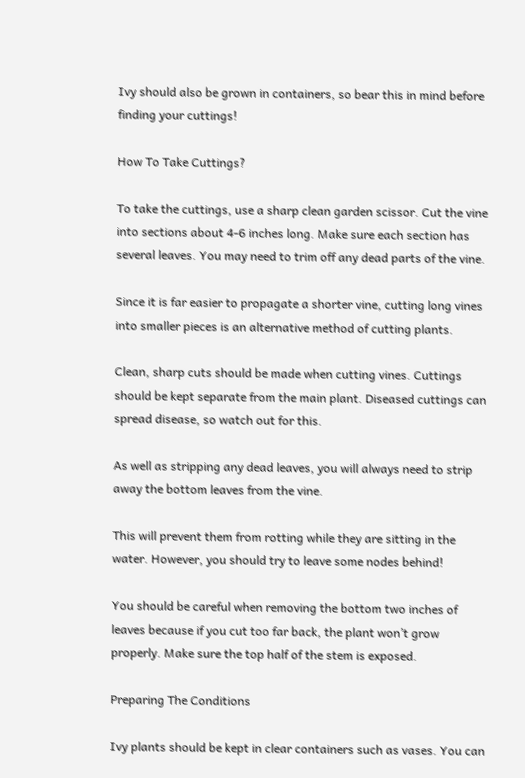Ivy should also be grown in containers, so bear this in mind before finding your cuttings!

How To Take Cuttings?

To take the cuttings, use a sharp clean garden scissor. Cut the vine into sections about 4-6 inches long. Make sure each section has several leaves. You may need to trim off any dead parts of the vine.

Since it is far easier to propagate a shorter vine, cutting long vines into smaller pieces is an alternative method of cutting plants.

Clean, sharp cuts should be made when cutting vines. Cuttings should be kept separate from the main plant. Diseased cuttings can spread disease, so watch out for this.

As well as stripping any dead leaves, you will always need to strip away the bottom leaves from the vine.

This will prevent them from rotting while they are sitting in the water. However, you should try to leave some nodes behind!

You should be careful when removing the bottom two inches of leaves because if you cut too far back, the plant won’t grow properly. Make sure the top half of the stem is exposed.

Preparing The Conditions

Ivy plants should be kept in clear containers such as vases. You can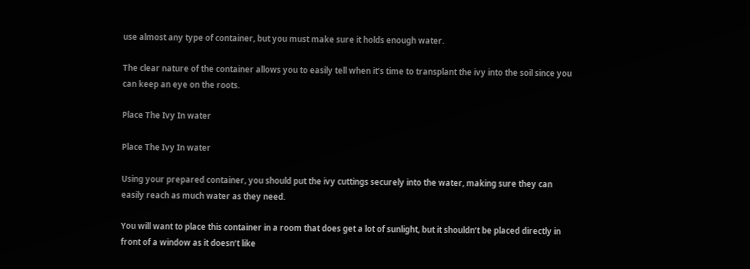use almost any type of container, but you must make sure it holds enough water.

The clear nature of the container allows you to easily tell when it’s time to transplant the ivy into the soil since you can keep an eye on the roots.

Place The Ivy In water

Place The Ivy In water

Using your prepared container, you should put the ivy cuttings securely into the water, making sure they can easily reach as much water as they need.

You will want to place this container in a room that does get a lot of sunlight, but it shouldn’t be placed directly in front of a window as it doesn’t like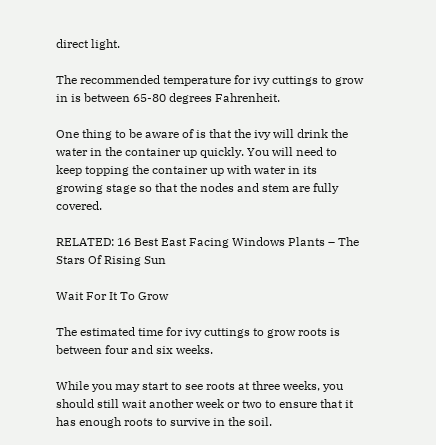direct light.

The recommended temperature for ivy cuttings to grow in is between 65-80 degrees Fahrenheit.

One thing to be aware of is that the ivy will drink the water in the container up quickly. You will need to keep topping the container up with water in its growing stage so that the nodes and stem are fully covered.

RELATED: 16 Best East Facing Windows Plants – The Stars Of Rising Sun

Wait For It To Grow

The estimated time for ivy cuttings to grow roots is between four and six weeks.

While you may start to see roots at three weeks, you should still wait another week or two to ensure that it has enough roots to survive in the soil.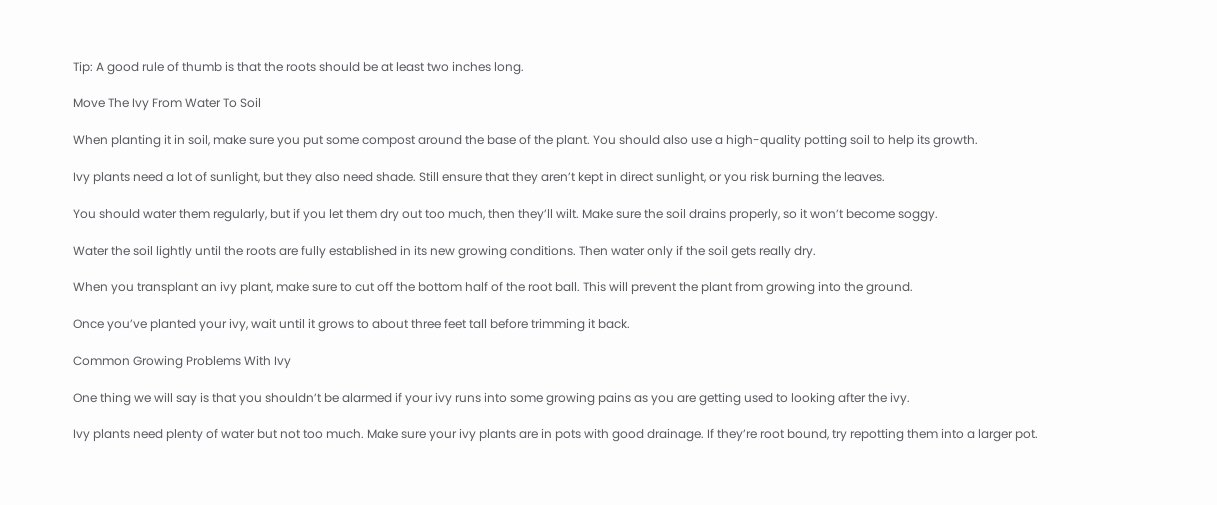Tip: A good rule of thumb is that the roots should be at least two inches long.

Move The Ivy From Water To Soil

When planting it in soil, make sure you put some compost around the base of the plant. You should also use a high-quality potting soil to help its growth.

Ivy plants need a lot of sunlight, but they also need shade. Still ensure that they aren’t kept in direct sunlight, or you risk burning the leaves.

You should water them regularly, but if you let them dry out too much, then they’ll wilt. Make sure the soil drains properly, so it won’t become soggy.

Water the soil lightly until the roots are fully established in its new growing conditions. Then water only if the soil gets really dry.

When you transplant an ivy plant, make sure to cut off the bottom half of the root ball. This will prevent the plant from growing into the ground.

Once you’ve planted your ivy, wait until it grows to about three feet tall before trimming it back.

Common Growing Problems With Ivy

One thing we will say is that you shouldn’t be alarmed if your ivy runs into some growing pains as you are getting used to looking after the ivy.

Ivy plants need plenty of water but not too much. Make sure your ivy plants are in pots with good drainage. If they’re root bound, try repotting them into a larger pot.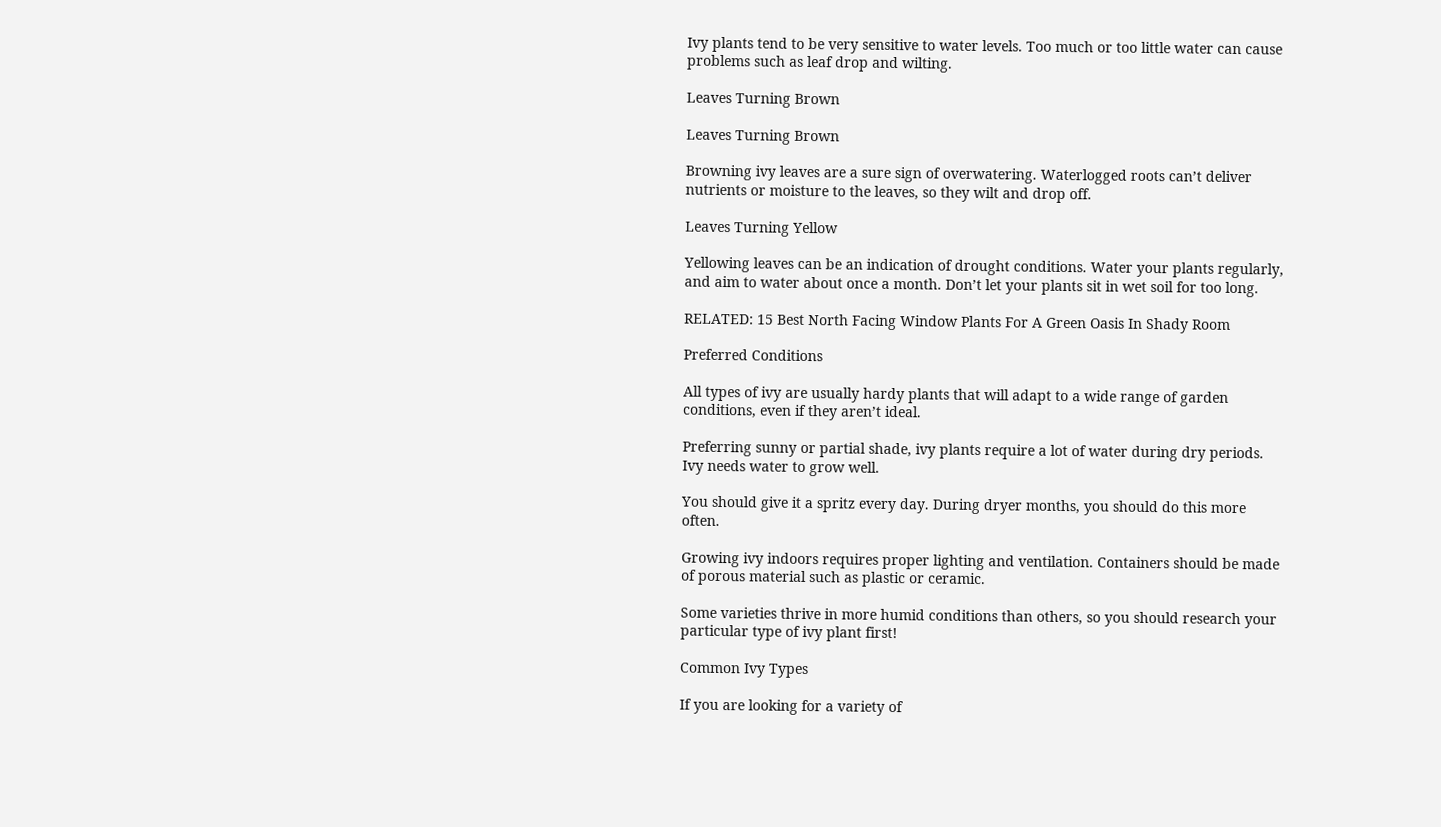Ivy plants tend to be very sensitive to water levels. Too much or too little water can cause problems such as leaf drop and wilting.

Leaves Turning Brown

Leaves Turning Brown

Browning ivy leaves are a sure sign of overwatering. Waterlogged roots can’t deliver nutrients or moisture to the leaves, so they wilt and drop off.

Leaves Turning Yellow

Yellowing leaves can be an indication of drought conditions. Water your plants regularly, and aim to water about once a month. Don’t let your plants sit in wet soil for too long.

RELATED: 15 Best North Facing Window Plants For A Green Oasis In Shady Room

Preferred Conditions

All types of ivy are usually hardy plants that will adapt to a wide range of garden conditions, even if they aren’t ideal.

Preferring sunny or partial shade, ivy plants require a lot of water during dry periods. Ivy needs water to grow well.

You should give it a spritz every day. During dryer months, you should do this more often.

Growing ivy indoors requires proper lighting and ventilation. Containers should be made of porous material such as plastic or ceramic.

Some varieties thrive in more humid conditions than others, so you should research your particular type of ivy plant first!

Common Ivy Types

If you are looking for a variety of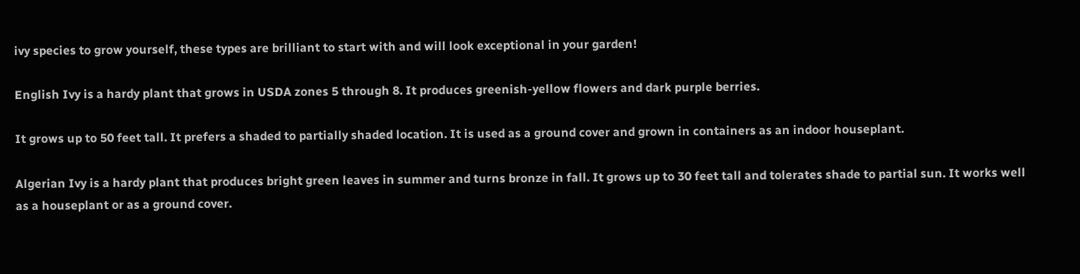ivy species to grow yourself, these types are brilliant to start with and will look exceptional in your garden!

English Ivy is a hardy plant that grows in USDA zones 5 through 8. It produces greenish-yellow flowers and dark purple berries.

It grows up to 50 feet tall. It prefers a shaded to partially shaded location. It is used as a ground cover and grown in containers as an indoor houseplant.

Algerian Ivy is a hardy plant that produces bright green leaves in summer and turns bronze in fall. It grows up to 30 feet tall and tolerates shade to partial sun. It works well as a houseplant or as a ground cover.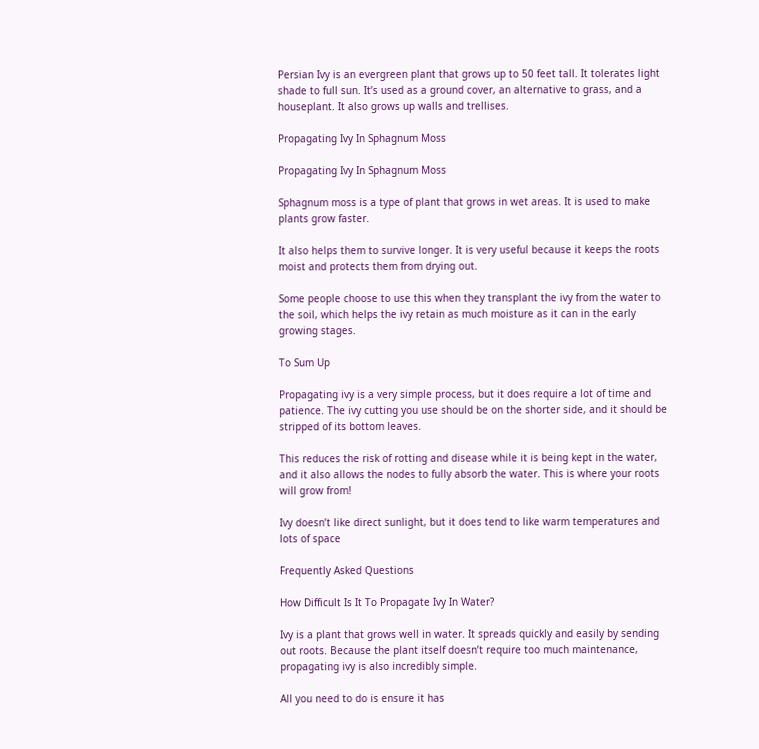Persian Ivy is an evergreen plant that grows up to 50 feet tall. It tolerates light shade to full sun. It’s used as a ground cover, an alternative to grass, and a houseplant. It also grows up walls and trellises.

Propagating Ivy In Sphagnum Moss

Propagating Ivy In Sphagnum Moss

Sphagnum moss is a type of plant that grows in wet areas. It is used to make plants grow faster.

It also helps them to survive longer. It is very useful because it keeps the roots moist and protects them from drying out.

Some people choose to use this when they transplant the ivy from the water to the soil, which helps the ivy retain as much moisture as it can in the early growing stages.

To Sum Up

Propagating ivy is a very simple process, but it does require a lot of time and patience. The ivy cutting you use should be on the shorter side, and it should be stripped of its bottom leaves.

This reduces the risk of rotting and disease while it is being kept in the water, and it also allows the nodes to fully absorb the water. This is where your roots will grow from!

Ivy doesn’t like direct sunlight, but it does tend to like warm temperatures and lots of space

Frequently Asked Questions

How Difficult Is It To Propagate Ivy In Water?

Ivy is a plant that grows well in water. It spreads quickly and easily by sending out roots. Because the plant itself doesn’t require too much maintenance, propagating ivy is also incredibly simple.

All you need to do is ensure it has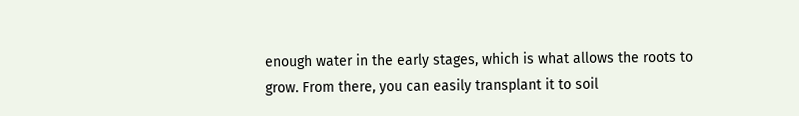enough water in the early stages, which is what allows the roots to grow. From there, you can easily transplant it to soil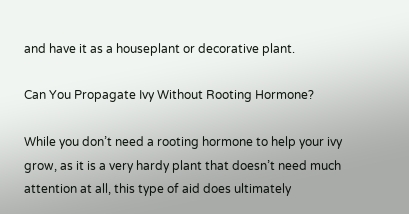and have it as a houseplant or decorative plant.

Can You Propagate Ivy Without Rooting Hormone?

While you don’t need a rooting hormone to help your ivy grow, as it is a very hardy plant that doesn’t need much attention at all, this type of aid does ultimately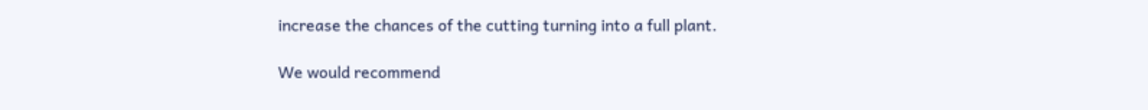increase the chances of the cutting turning into a full plant.

We would recommend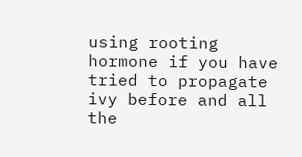using rooting hormone if you have tried to propagate ivy before and all the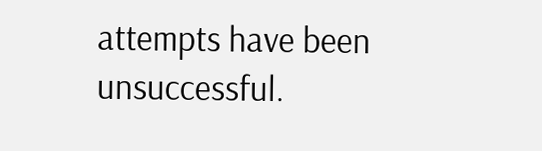attempts have been unsuccessful.